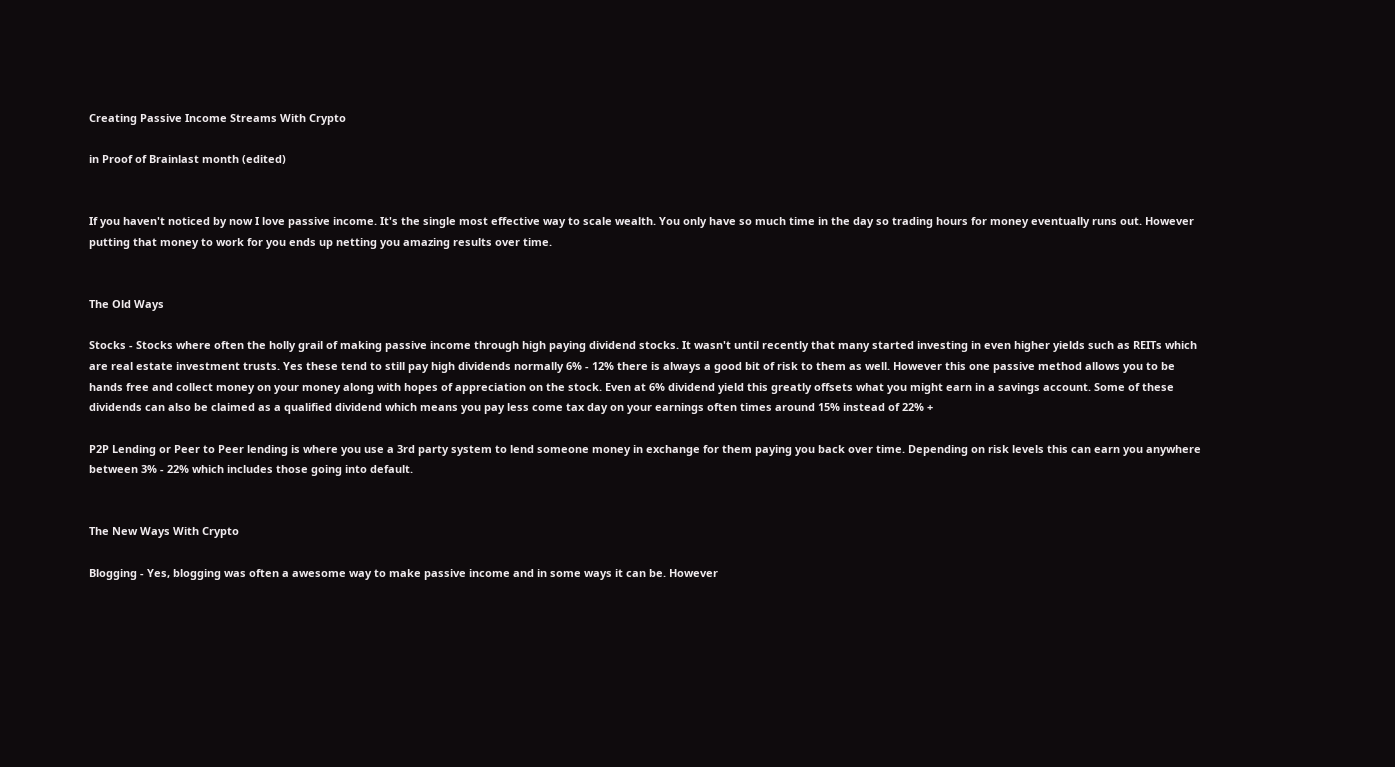Creating Passive Income Streams With Crypto

in Proof of Brainlast month (edited)


If you haven't noticed by now I love passive income. It's the single most effective way to scale wealth. You only have so much time in the day so trading hours for money eventually runs out. However putting that money to work for you ends up netting you amazing results over time.


The Old Ways

Stocks - Stocks where often the holly grail of making passive income through high paying dividend stocks. It wasn't until recently that many started investing in even higher yields such as REITs which are real estate investment trusts. Yes these tend to still pay high dividends normally 6% - 12% there is always a good bit of risk to them as well. However this one passive method allows you to be hands free and collect money on your money along with hopes of appreciation on the stock. Even at 6% dividend yield this greatly offsets what you might earn in a savings account. Some of these dividends can also be claimed as a qualified dividend which means you pay less come tax day on your earnings often times around 15% instead of 22% +

P2P Lending or Peer to Peer lending is where you use a 3rd party system to lend someone money in exchange for them paying you back over time. Depending on risk levels this can earn you anywhere between 3% - 22% which includes those going into default.


The New Ways With Crypto

Blogging - Yes, blogging was often a awesome way to make passive income and in some ways it can be. However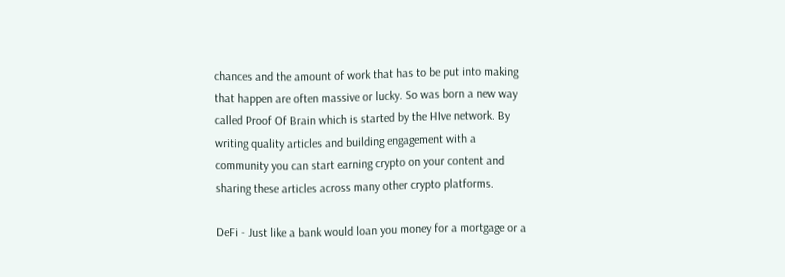chances and the amount of work that has to be put into making that happen are often massive or lucky. So was born a new way called Proof Of Brain which is started by the HIve network. By writing quality articles and building engagement with a community you can start earning crypto on your content and sharing these articles across many other crypto platforms.

DeFi - Just like a bank would loan you money for a mortgage or a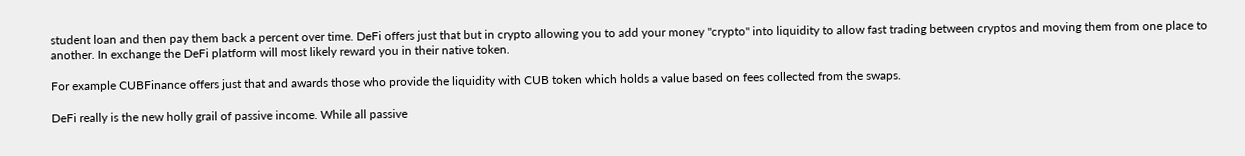student loan and then pay them back a percent over time. DeFi offers just that but in crypto allowing you to add your money "crypto" into liquidity to allow fast trading between cryptos and moving them from one place to another. In exchange the DeFi platform will most likely reward you in their native token.

For example CUBFinance offers just that and awards those who provide the liquidity with CUB token which holds a value based on fees collected from the swaps.

DeFi really is the new holly grail of passive income. While all passive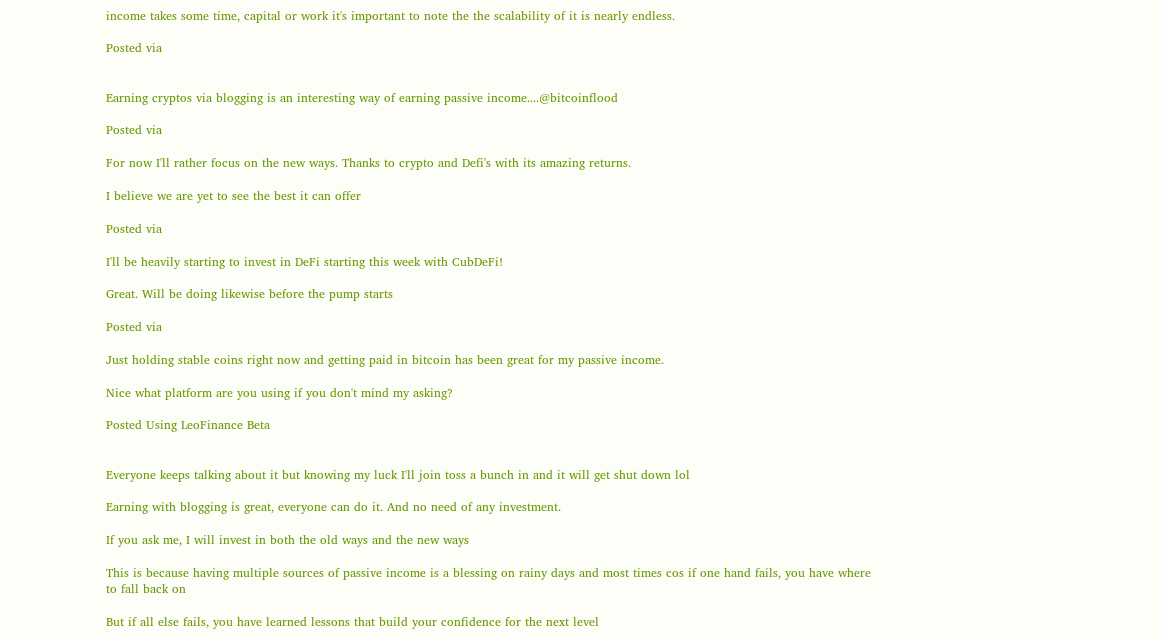income takes some time, capital or work it's important to note the the scalability of it is nearly endless.

Posted via


Earning cryptos via blogging is an interesting way of earning passive income....@bitcoinflood

Posted via

For now I'll rather focus on the new ways. Thanks to crypto and Defi's with its amazing returns.

I believe we are yet to see the best it can offer

Posted via

I'll be heavily starting to invest in DeFi starting this week with CubDeFi!

Great. Will be doing likewise before the pump starts

Posted via

Just holding stable coins right now and getting paid in bitcoin has been great for my passive income.

Nice what platform are you using if you don't mind my asking?

Posted Using LeoFinance Beta


Everyone keeps talking about it but knowing my luck I'll join toss a bunch in and it will get shut down lol

Earning with blogging is great, everyone can do it. And no need of any investment.

If you ask me, I will invest in both the old ways and the new ways

This is because having multiple sources of passive income is a blessing on rainy days and most times cos if one hand fails, you have where to fall back on

But if all else fails, you have learned lessons that build your confidence for the next level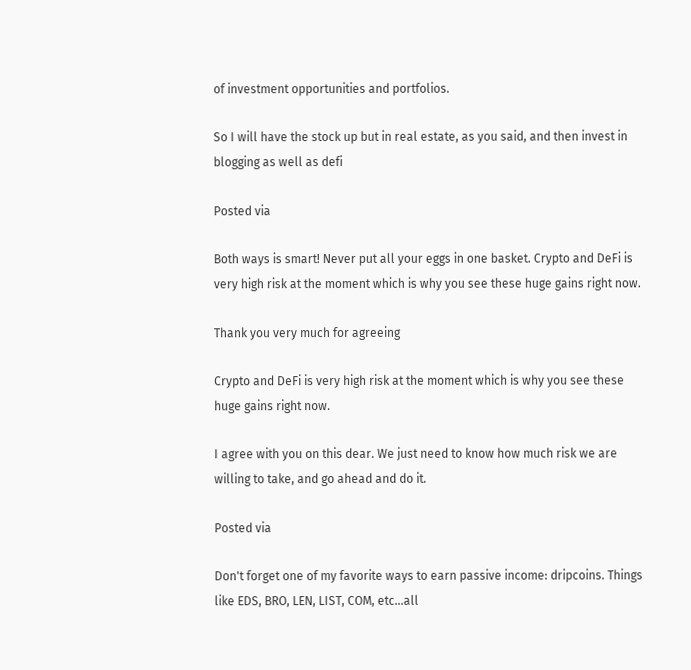of investment opportunities and portfolios.

So I will have the stock up but in real estate, as you said, and then invest in blogging as well as defi

Posted via

Both ways is smart! Never put all your eggs in one basket. Crypto and DeFi is very high risk at the moment which is why you see these huge gains right now.

Thank you very much for agreeing

Crypto and DeFi is very high risk at the moment which is why you see these huge gains right now.

I agree with you on this dear. We just need to know how much risk we are willing to take, and go ahead and do it.

Posted via

Don't forget one of my favorite ways to earn passive income: dripcoins. Things like EDS, BRO, LEN, LIST, COM, etc...all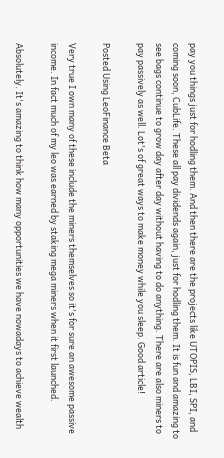pay you things just for hodling them. And then there are the projects like UTOPIS, LBI, SPI, and coming soon, CubLife. These all pay dividends again, just for hodling them. It is fun and amazing to see bags continue to grow day after day without having to do anything. There are also miners to pay passively as well. Lot's of great ways to make money while you sleep. Good article!

Posted Using LeoFinance Beta

Very true I own many of these include the miners themselves so it's for sure an awesome passive income. In fact much of my leo was earned by staking mega miners when it first launched.

Absolutely. It's amazing to think how many opportunities we have nowadays to achieve wealth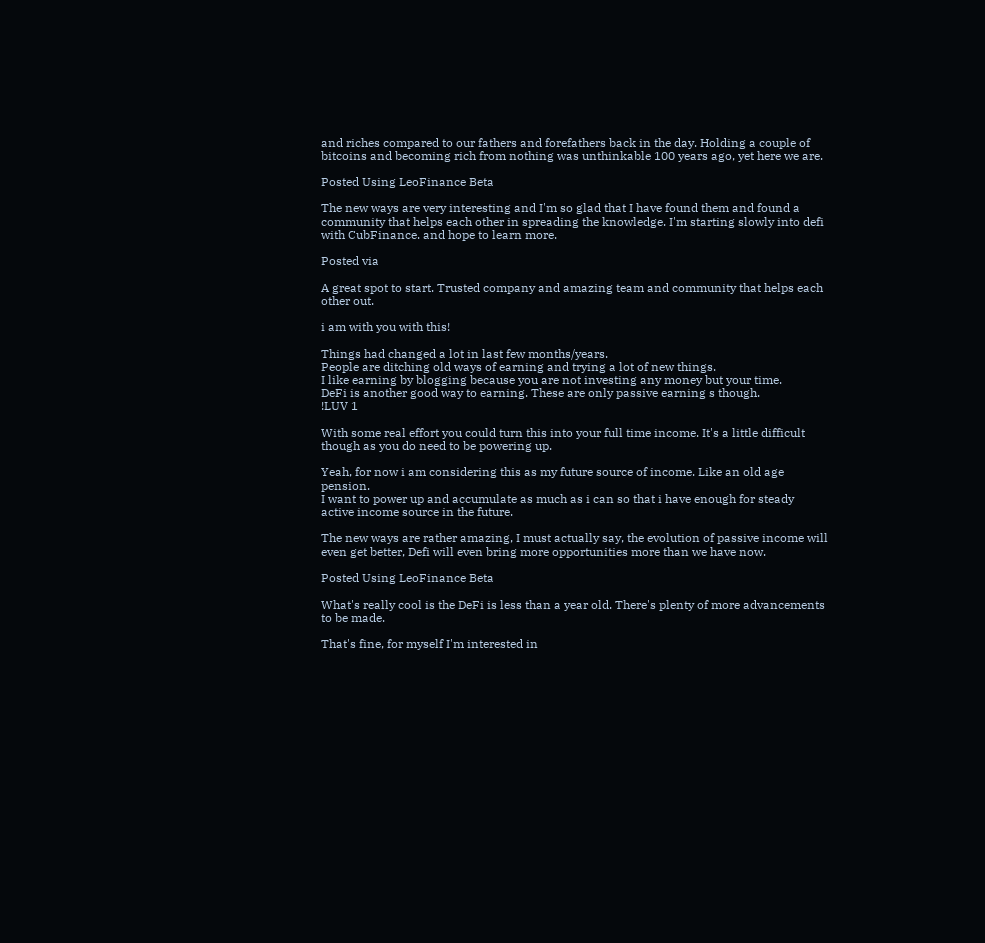and riches compared to our fathers and forefathers back in the day. Holding a couple of bitcoins and becoming rich from nothing was unthinkable 100 years ago, yet here we are.

Posted Using LeoFinance Beta

The new ways are very interesting and I'm so glad that I have found them and found a community that helps each other in spreading the knowledge. I'm starting slowly into defi with CubFinance. and hope to learn more.

Posted via

A great spot to start. Trusted company and amazing team and community that helps each other out.

i am with you with this!

Things had changed a lot in last few months/years.
People are ditching old ways of earning and trying a lot of new things.
I like earning by blogging because you are not investing any money but your time.
DeFi is another good way to earning. These are only passive earning s though.
!LUV 1

With some real effort you could turn this into your full time income. It's a little difficult though as you do need to be powering up.

Yeah, for now i am considering this as my future source of income. Like an old age pension.
I want to power up and accumulate as much as i can so that i have enough for steady active income source in the future.

The new ways are rather amazing, I must actually say, the evolution of passive income will even get better, Defi will even bring more opportunities more than we have now.

Posted Using LeoFinance Beta

What's really cool is the DeFi is less than a year old. There's plenty of more advancements to be made.

That's fine, for myself I'm interested in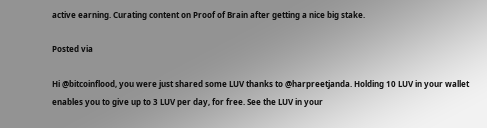active earning. Curating content on Proof of Brain after getting a nice big stake.

Posted via

Hi @bitcoinflood, you were just shared some LUV thanks to @harpreetjanda. Holding 10 LUV in your wallet enables you to give up to 3 LUV per day, for free. See the LUV in your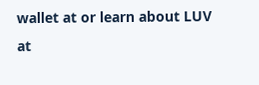wallet at or learn about LUV at